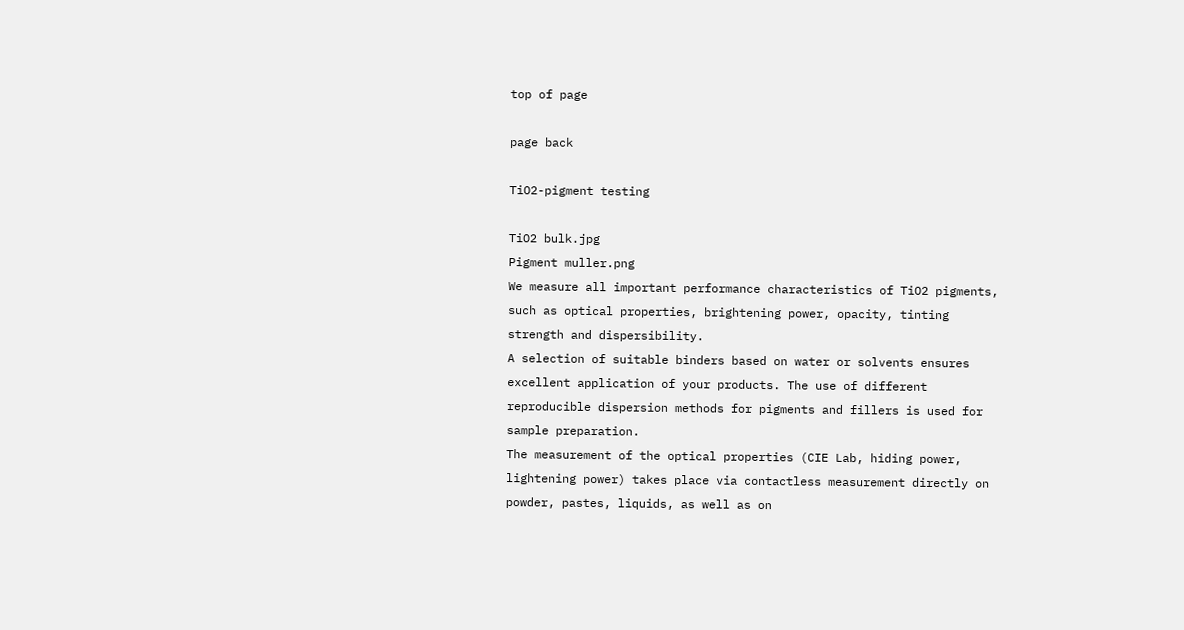top of page

page back

TiO2-pigment testing

TiO2 bulk.jpg
Pigment muller.png
We measure all important performance characteristics of TiO2 pigments, such as optical properties, brightening power, opacity, tinting strength and dispersibility.
A selection of suitable binders based on water or solvents ensures excellent application of your products. The use of different reproducible dispersion methods for pigments and fillers is used for sample preparation.
The measurement of the optical properties (CIE Lab, hiding power, lightening power) takes place via contactless measurement directly on powder, pastes, liquids, as well as on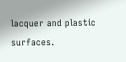lacquer and plastic surfaces.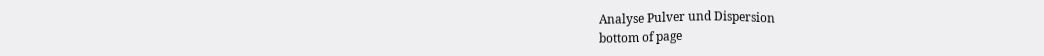Analyse Pulver und Dispersion
bottom of page